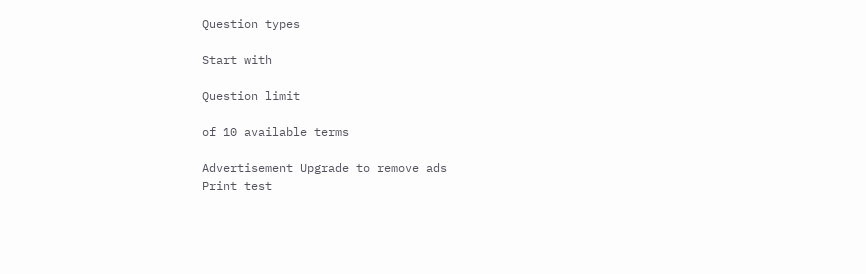Question types

Start with

Question limit

of 10 available terms

Advertisement Upgrade to remove ads
Print test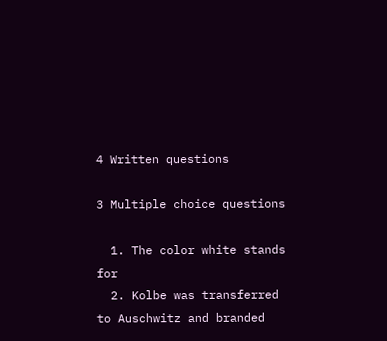4 Written questions

3 Multiple choice questions

  1. The color white stands for
  2. Kolbe was transferred to Auschwitz and branded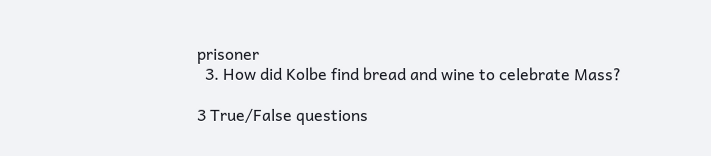prisoner
  3. How did Kolbe find bread and wine to celebrate Mass?

3 True/False questions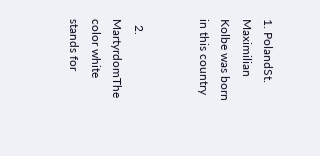1. PolandSt. Maximilian Kolbe was born in this country


  2. MartyrdomThe color white stands for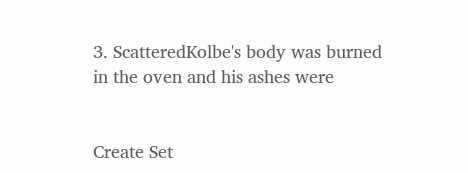3. ScatteredKolbe's body was burned in the oven and his ashes were


Create Set